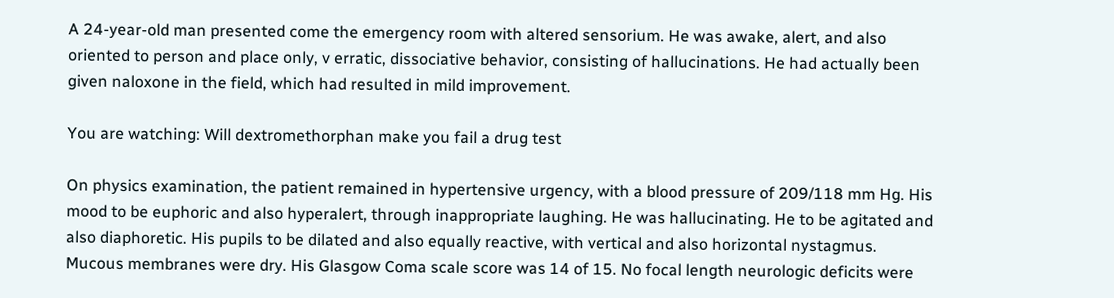A 24-year-old man presented come the emergency room with altered sensorium. He was awake, alert, and also oriented to person and place only, v erratic, dissociative behavior, consisting of hallucinations. He had actually been given naloxone in the field, which had resulted in mild improvement.

You are watching: Will dextromethorphan make you fail a drug test

On physics examination, the patient remained in hypertensive urgency, with a blood pressure of 209/118 mm Hg. His mood to be euphoric and also hyperalert, through inappropriate laughing. He was hallucinating. He to be agitated and also diaphoretic. His pupils to be dilated and also equally reactive, with vertical and also horizontal nystagmus. Mucous membranes were dry. His Glasgow Coma scale score was 14 of 15. No focal length neurologic deficits were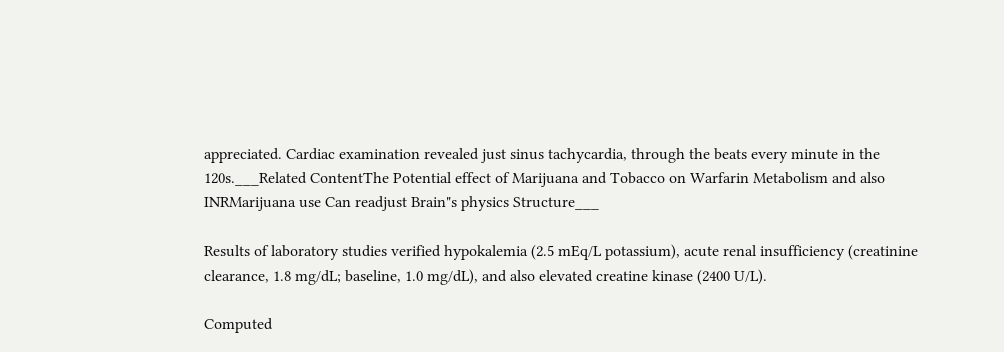appreciated. Cardiac examination revealed just sinus tachycardia, through the beats every minute in the 120s.___Related ContentThe Potential effect of Marijuana and Tobacco on Warfarin Metabolism and also INRMarijuana use Can readjust Brain"s physics Structure___

Results of laboratory studies verified hypokalemia (2.5 mEq/L potassium), acute renal insufficiency (creatinine clearance, 1.8 mg/dL; baseline, 1.0 mg/dL), and also elevated creatine kinase (2400 U/L).

Computed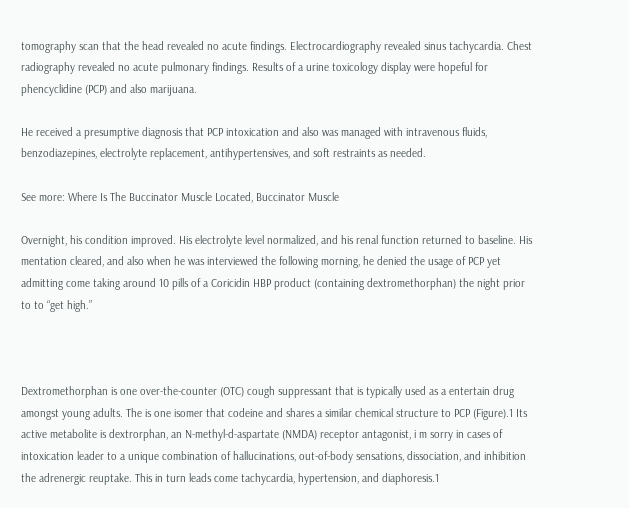tomography scan that the head revealed no acute findings. Electrocardiography revealed sinus tachycardia. Chest radiography revealed no acute pulmonary findings. Results of a urine toxicology display were hopeful for phencyclidine (PCP) and also marijuana.

He received a presumptive diagnosis that PCP intoxication and also was managed with intravenous fluids, benzodiazepines, electrolyte replacement, antihypertensives, and soft restraints as needed.

See more: Where Is The Buccinator Muscle Located, Buccinator Muscle

Overnight, his condition improved. His electrolyte level normalized, and his renal function returned to baseline. His mentation cleared, and also when he was interviewed the following morning, he denied the usage of PCP yet admitting come taking around 10 pills of a Coricidin HBP product (containing dextromethorphan) the night prior to to “get high.”



Dextromethorphan is one over-the-counter (OTC) cough suppressant that is typically used as a entertain drug amongst young adults. The is one isomer that codeine and shares a similar chemical structure to PCP (Figure).1 Its active metabolite is dextrorphan, an N-methyl-d-aspartate (NMDA) receptor antagonist, i m sorry in cases of intoxication leader to a unique combination of hallucinations, out-of-body sensations, dissociation, and inhibition the adrenergic reuptake. This in turn leads come tachycardia, hypertension, and diaphoresis.1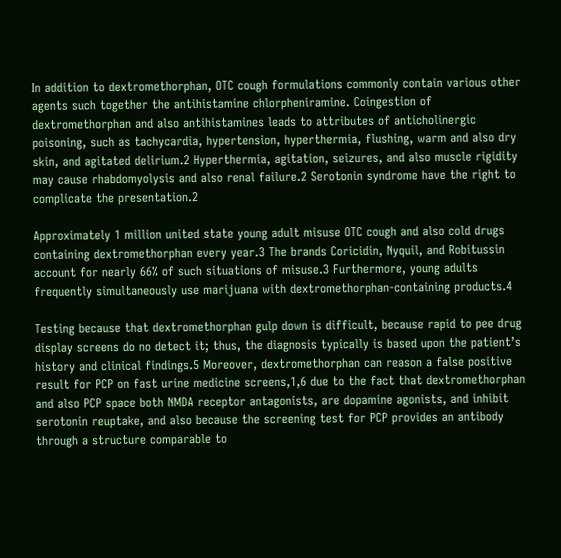In addition to dextromethorphan, OTC cough formulations commonly contain various other agents such together the antihistamine chlorpheniramine. Coingestion of dextromethorphan and also antihistamines leads to attributes of anticholinergic poisoning, such as tachycardia, hypertension, hyperthermia, flushing, warm and also dry skin, and agitated delirium.2 Hyperthermia, agitation, seizures, and also muscle rigidity may cause rhabdomyolysis and also renal failure.2 Serotonin syndrome have the right to complicate the presentation.2

Approximately 1 million united state young adult misuse OTC cough and also cold drugs containing dextromethorphan every year.3 The brands Coricidin, Nyquil, and Robitussin account for nearly 66% of such situations of misuse.3 Furthermore, young adults frequently simultaneously use marijuana with dextromethorphan-containing products.4

Testing because that dextromethorphan gulp down is difficult, because rapid to pee drug display screens do no detect it; thus, the diagnosis typically is based upon the patient’s history and clinical findings.5 Moreover, dextromethorphan can reason a false positive result for PCP on fast urine medicine screens,1,6 due to the fact that dextromethorphan and also PCP space both NMDA receptor antagonists, are dopamine agonists, and inhibit serotonin reuptake, and also because the screening test for PCP provides an antibody through a structure comparable to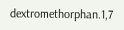dextromethorphan.1,7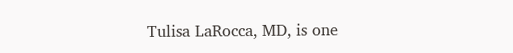Tulisa LaRocca, MD, is one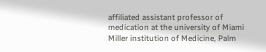affiliated assistant professor of medication at the university of Miami Miller institution of Medicine, Palm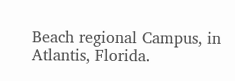Beach regional Campus, in Atlantis, Florida.